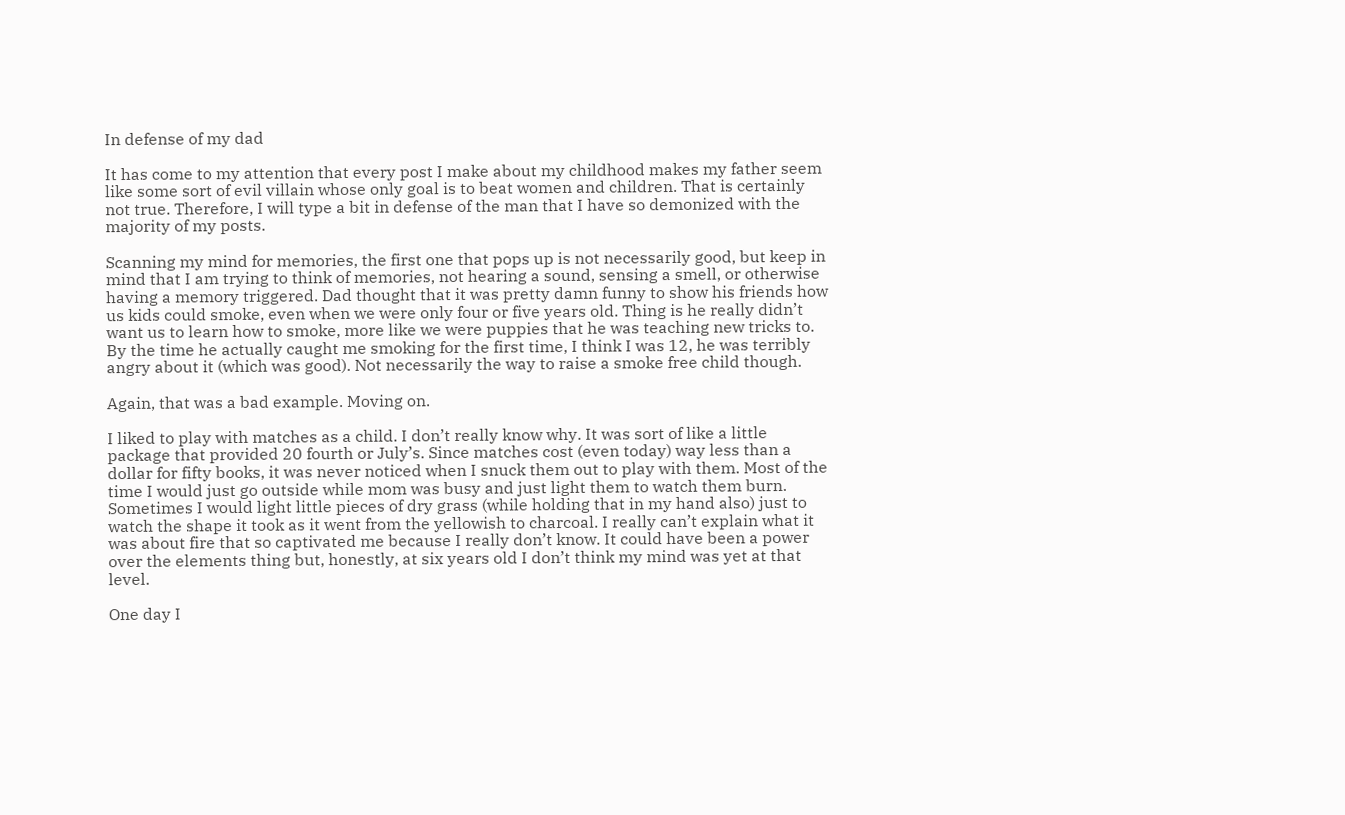In defense of my dad

It has come to my attention that every post I make about my childhood makes my father seem like some sort of evil villain whose only goal is to beat women and children. That is certainly not true. Therefore, I will type a bit in defense of the man that I have so demonized with the majority of my posts.

Scanning my mind for memories, the first one that pops up is not necessarily good, but keep in mind that I am trying to think of memories, not hearing a sound, sensing a smell, or otherwise having a memory triggered. Dad thought that it was pretty damn funny to show his friends how us kids could smoke, even when we were only four or five years old. Thing is he really didn’t want us to learn how to smoke, more like we were puppies that he was teaching new tricks to. By the time he actually caught me smoking for the first time, I think I was 12, he was terribly angry about it (which was good). Not necessarily the way to raise a smoke free child though.

Again, that was a bad example. Moving on.

I liked to play with matches as a child. I don’t really know why. It was sort of like a little package that provided 20 fourth or July’s. Since matches cost (even today) way less than a dollar for fifty books, it was never noticed when I snuck them out to play with them. Most of the time I would just go outside while mom was busy and just light them to watch them burn. Sometimes I would light little pieces of dry grass (while holding that in my hand also) just to watch the shape it took as it went from the yellowish to charcoal. I really can’t explain what it was about fire that so captivated me because I really don’t know. It could have been a power over the elements thing but, honestly, at six years old I don’t think my mind was yet at that level.

One day I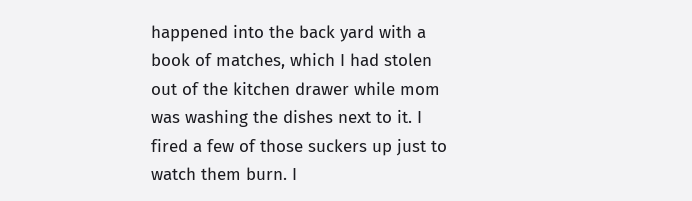happened into the back yard with a book of matches, which I had stolen out of the kitchen drawer while mom was washing the dishes next to it. I fired a few of those suckers up just to watch them burn. I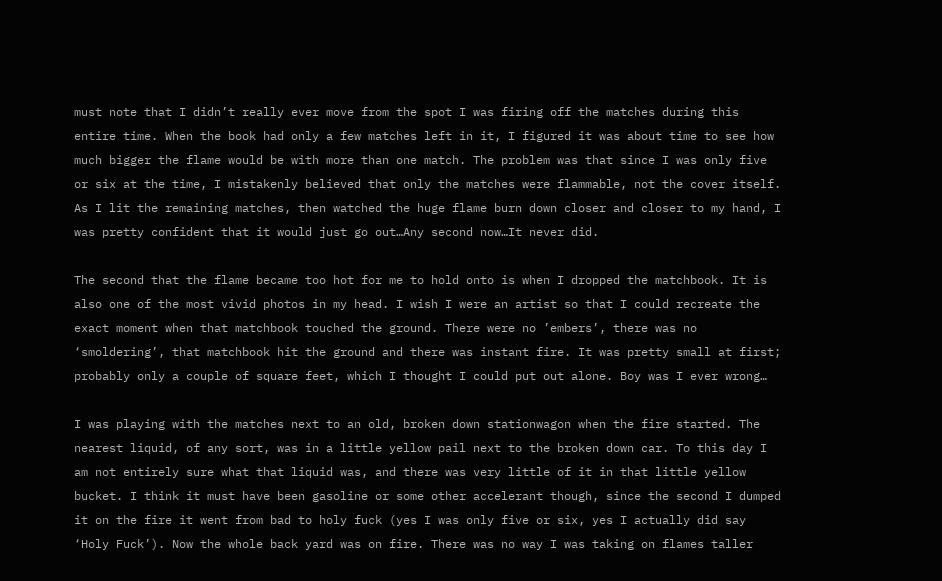must note that I didn’t really ever move from the spot I was firing off the matches during this entire time. When the book had only a few matches left in it, I figured it was about time to see how much bigger the flame would be with more than one match. The problem was that since I was only five or six at the time, I mistakenly believed that only the matches were flammable, not the cover itself. As I lit the remaining matches, then watched the huge flame burn down closer and closer to my hand, I was pretty confident that it would just go out…Any second now…It never did.

The second that the flame became too hot for me to hold onto is when I dropped the matchbook. It is also one of the most vivid photos in my head. I wish I were an artist so that I could recreate the exact moment when that matchbook touched the ground. There were no ’embers’, there was no ‘smoldering’, that matchbook hit the ground and there was instant fire. It was pretty small at first; probably only a couple of square feet, which I thought I could put out alone. Boy was I ever wrong…

I was playing with the matches next to an old, broken down stationwagon when the fire started. The nearest liquid, of any sort, was in a little yellow pail next to the broken down car. To this day I am not entirely sure what that liquid was, and there was very little of it in that little yellow bucket. I think it must have been gasoline or some other accelerant though, since the second I dumped it on the fire it went from bad to holy fuck (yes I was only five or six, yes I actually did say ‘Holy Fuck’). Now the whole back yard was on fire. There was no way I was taking on flames taller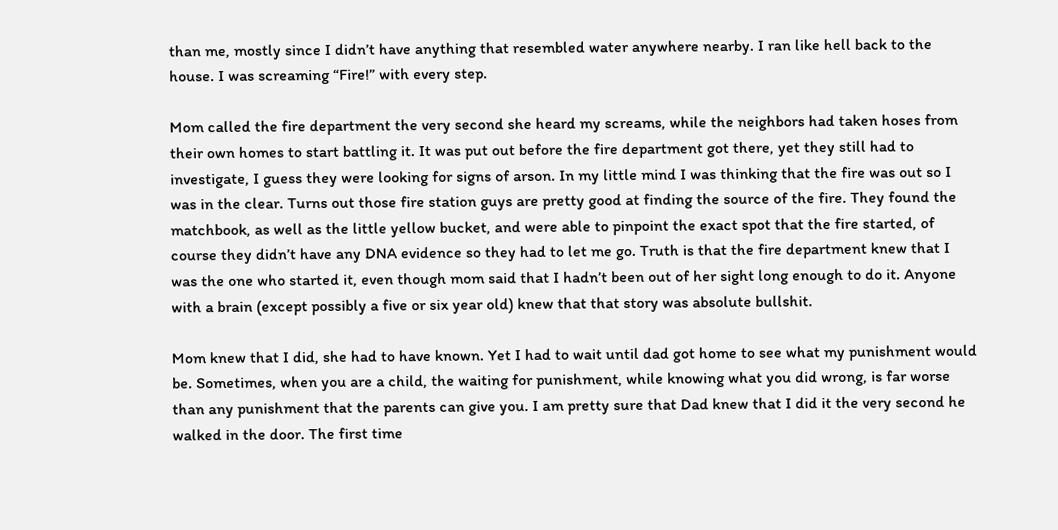than me, mostly since I didn’t have anything that resembled water anywhere nearby. I ran like hell back to the house. I was screaming “Fire!” with every step.

Mom called the fire department the very second she heard my screams, while the neighbors had taken hoses from their own homes to start battling it. It was put out before the fire department got there, yet they still had to investigate, I guess they were looking for signs of arson. In my little mind I was thinking that the fire was out so I was in the clear. Turns out those fire station guys are pretty good at finding the source of the fire. They found the matchbook, as well as the little yellow bucket, and were able to pinpoint the exact spot that the fire started, of course they didn’t have any DNA evidence so they had to let me go. Truth is that the fire department knew that I was the one who started it, even though mom said that I hadn’t been out of her sight long enough to do it. Anyone with a brain (except possibly a five or six year old) knew that that story was absolute bullshit.

Mom knew that I did, she had to have known. Yet I had to wait until dad got home to see what my punishment would be. Sometimes, when you are a child, the waiting for punishment, while knowing what you did wrong, is far worse than any punishment that the parents can give you. I am pretty sure that Dad knew that I did it the very second he walked in the door. The first time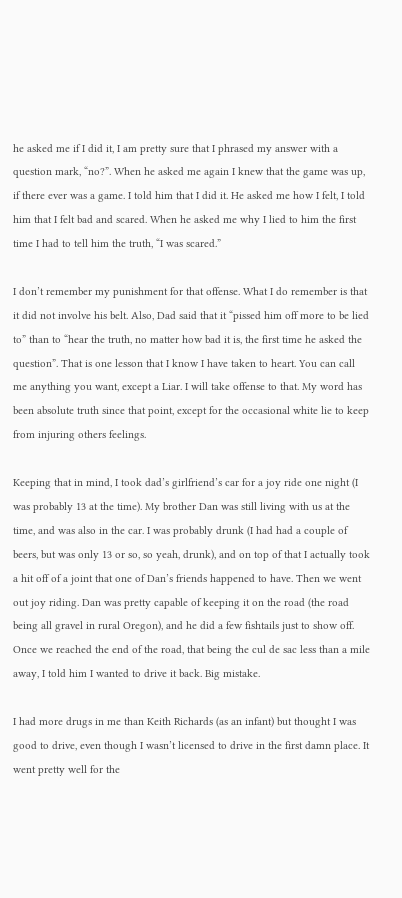he asked me if I did it, I am pretty sure that I phrased my answer with a question mark, “no?”. When he asked me again I knew that the game was up, if there ever was a game. I told him that I did it. He asked me how I felt, I told him that I felt bad and scared. When he asked me why I lied to him the first time I had to tell him the truth, “I was scared.”

I don’t remember my punishment for that offense. What I do remember is that it did not involve his belt. Also, Dad said that it “pissed him off more to be lied to” than to “hear the truth, no matter how bad it is, the first time he asked the question”. That is one lesson that I know I have taken to heart. You can call me anything you want, except a Liar. I will take offense to that. My word has been absolute truth since that point, except for the occasional white lie to keep from injuring others feelings.

Keeping that in mind, I took dad’s girlfriend’s car for a joy ride one night (I was probably 13 at the time). My brother Dan was still living with us at the time, and was also in the car. I was probably drunk (I had had a couple of beers, but was only 13 or so, so yeah, drunk), and on top of that I actually took a hit off of a joint that one of Dan’s friends happened to have. Then we went out joy riding. Dan was pretty capable of keeping it on the road (the road being all gravel in rural Oregon), and he did a few fishtails just to show off. Once we reached the end of the road, that being the cul de sac less than a mile away, I told him I wanted to drive it back. Big mistake.

I had more drugs in me than Keith Richards (as an infant) but thought I was good to drive, even though I wasn’t licensed to drive in the first damn place. It went pretty well for the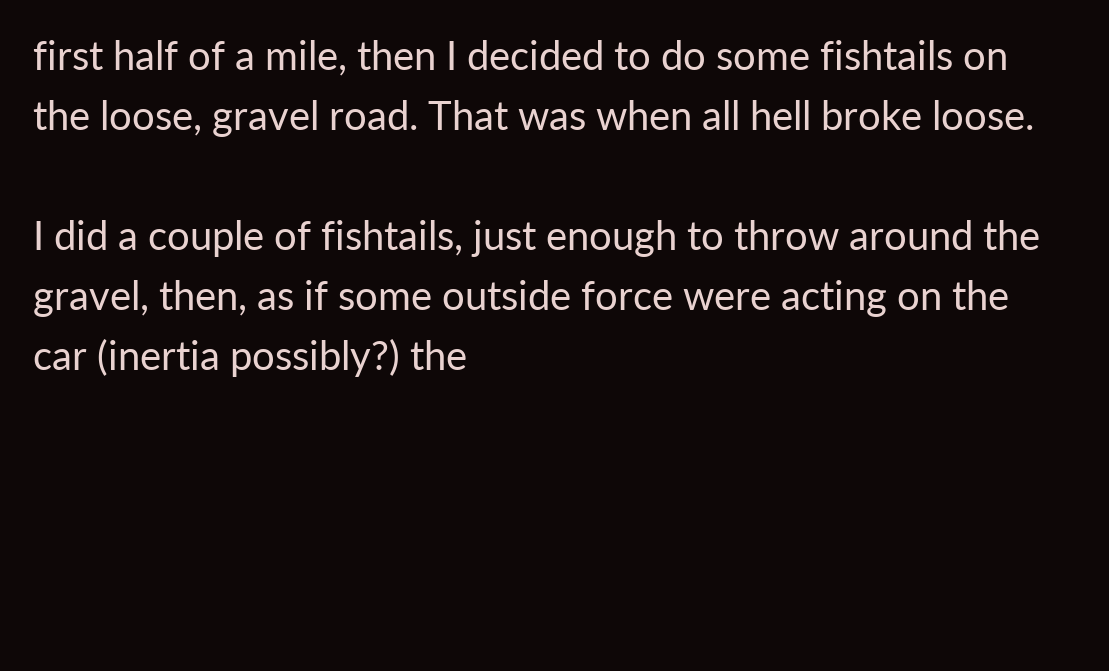first half of a mile, then I decided to do some fishtails on the loose, gravel road. That was when all hell broke loose.

I did a couple of fishtails, just enough to throw around the gravel, then, as if some outside force were acting on the car (inertia possibly?) the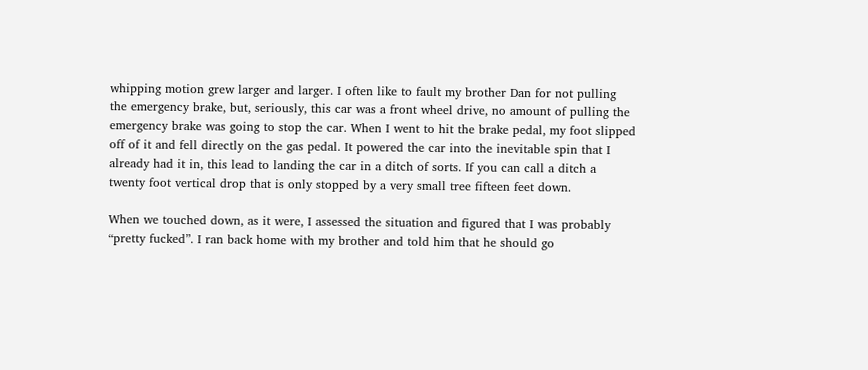whipping motion grew larger and larger. I often like to fault my brother Dan for not pulling the emergency brake, but, seriously, this car was a front wheel drive, no amount of pulling the emergency brake was going to stop the car. When I went to hit the brake pedal, my foot slipped off of it and fell directly on the gas pedal. It powered the car into the inevitable spin that I already had it in, this lead to landing the car in a ditch of sorts. If you can call a ditch a twenty foot vertical drop that is only stopped by a very small tree fifteen feet down.

When we touched down, as it were, I assessed the situation and figured that I was probably “pretty fucked”. I ran back home with my brother and told him that he should go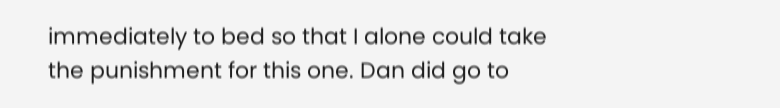immediately to bed so that I alone could take the punishment for this one. Dan did go to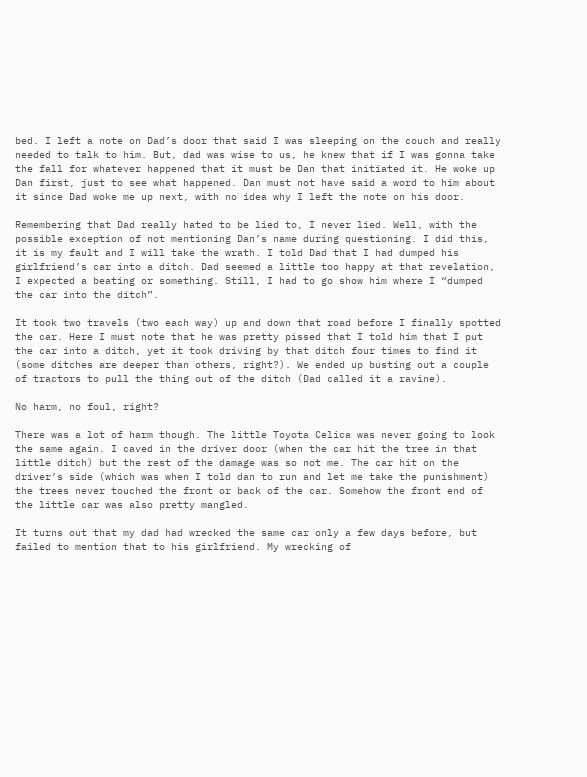bed. I left a note on Dad’s door that said I was sleeping on the couch and really needed to talk to him. But, dad was wise to us, he knew that if I was gonna take the fall for whatever happened that it must be Dan that initiated it. He woke up Dan first, just to see what happened. Dan must not have said a word to him about it since Dad woke me up next, with no idea why I left the note on his door.

Remembering that Dad really hated to be lied to, I never lied. Well, with the possible exception of not mentioning Dan’s name during questioning. I did this, it is my fault and I will take the wrath. I told Dad that I had dumped his girlfriend’s car into a ditch. Dad seemed a little too happy at that revelation, I expected a beating or something. Still, I had to go show him where I “dumped the car into the ditch”.

It took two travels (two each way) up and down that road before I finally spotted the car. Here I must note that he was pretty pissed that I told him that I put the car into a ditch, yet it took driving by that ditch four times to find it (some ditches are deeper than others, right?). We ended up busting out a couple of tractors to pull the thing out of the ditch (Dad called it a ravine).

No harm, no foul, right?

There was a lot of harm though. The little Toyota Celica was never going to look the same again. I caved in the driver door (when the car hit the tree in that little ditch) but the rest of the damage was so not me. The car hit on the driver’s side (which was when I told dan to run and let me take the punishment) the trees never touched the front or back of the car. Somehow the front end of the little car was also pretty mangled.

It turns out that my dad had wrecked the same car only a few days before, but failed to mention that to his girlfriend. My wrecking of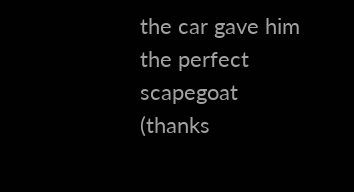the car gave him the perfect scapegoat (thanks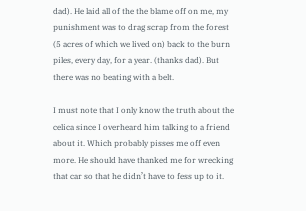dad). He laid all of the the blame off on me, my punishment was to drag scrap from the forest (5 acres of which we lived on) back to the burn piles, every day, for a year. (thanks dad). But there was no beating with a belt.

I must note that I only know the truth about the celica since I overheard him talking to a friend about it. Which probably pisses me off even more. He should have thanked me for wrecking that car so that he didn’t have to fess up to it.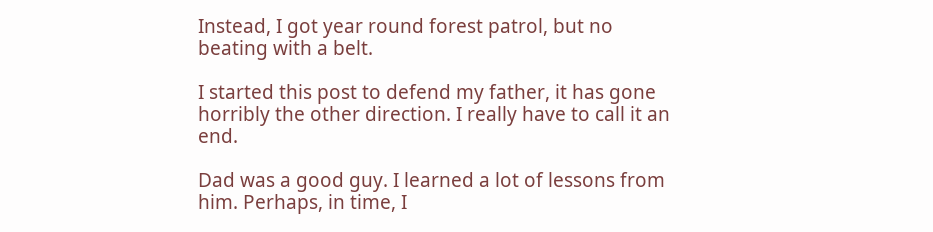Instead, I got year round forest patrol, but no beating with a belt.

I started this post to defend my father, it has gone horribly the other direction. I really have to call it an end.

Dad was a good guy. I learned a lot of lessons from him. Perhaps, in time, I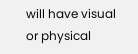will have visual or physical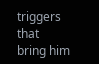triggers that bring him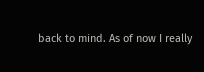back to mind. As of now I really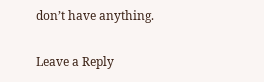don’t have anything.

Leave a Reply